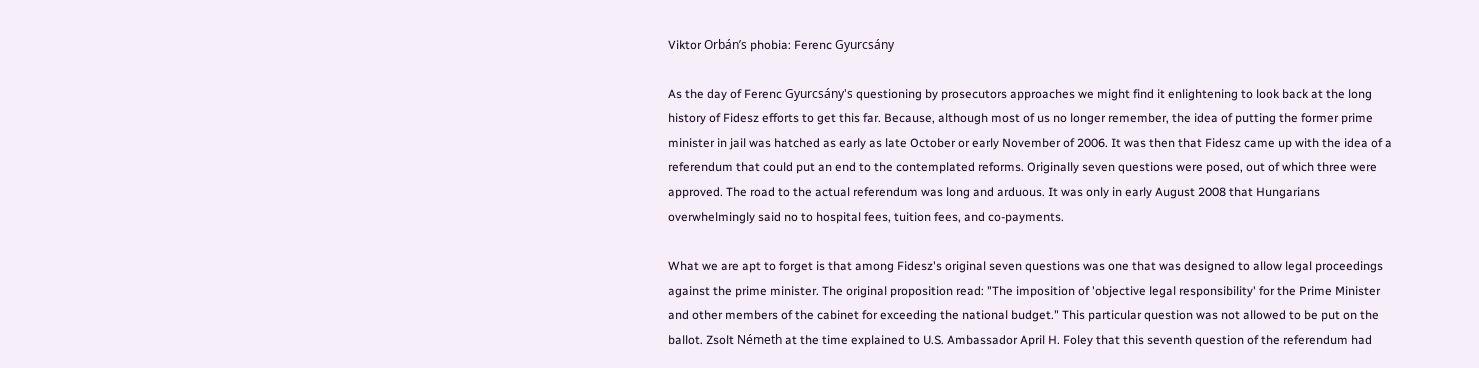Viktor Orbán’s phobia: Ferenc Gyurcsány

As the day of Ferenc Gyurcsány's questioning by prosecutors approaches we might find it enlightening to look back at the long history of Fidesz efforts to get this far. Because, although most of us no longer remember, the idea of putting the former prime minister in jail was hatched as early as late October or early November of 2006. It was then that Fidesz came up with the idea of a referendum that could put an end to the contemplated reforms. Originally seven questions were posed, out of which three were approved. The road to the actual referendum was long and arduous. It was only in early August 2008 that Hungarians overwhelmingly said no to hospital fees, tuition fees, and co-payments.

What we are apt to forget is that among Fidesz's original seven questions was one that was designed to allow legal proceedings against the prime minister. The original proposition read: "The imposition of 'objective legal responsibility' for the Prime Minister and other members of the cabinet for exceeding the national budget." This particular question was not allowed to be put on the ballot. Zsolt Németh at the time explained to U.S. Ambassador April H. Foley that this seventh question of the referendum had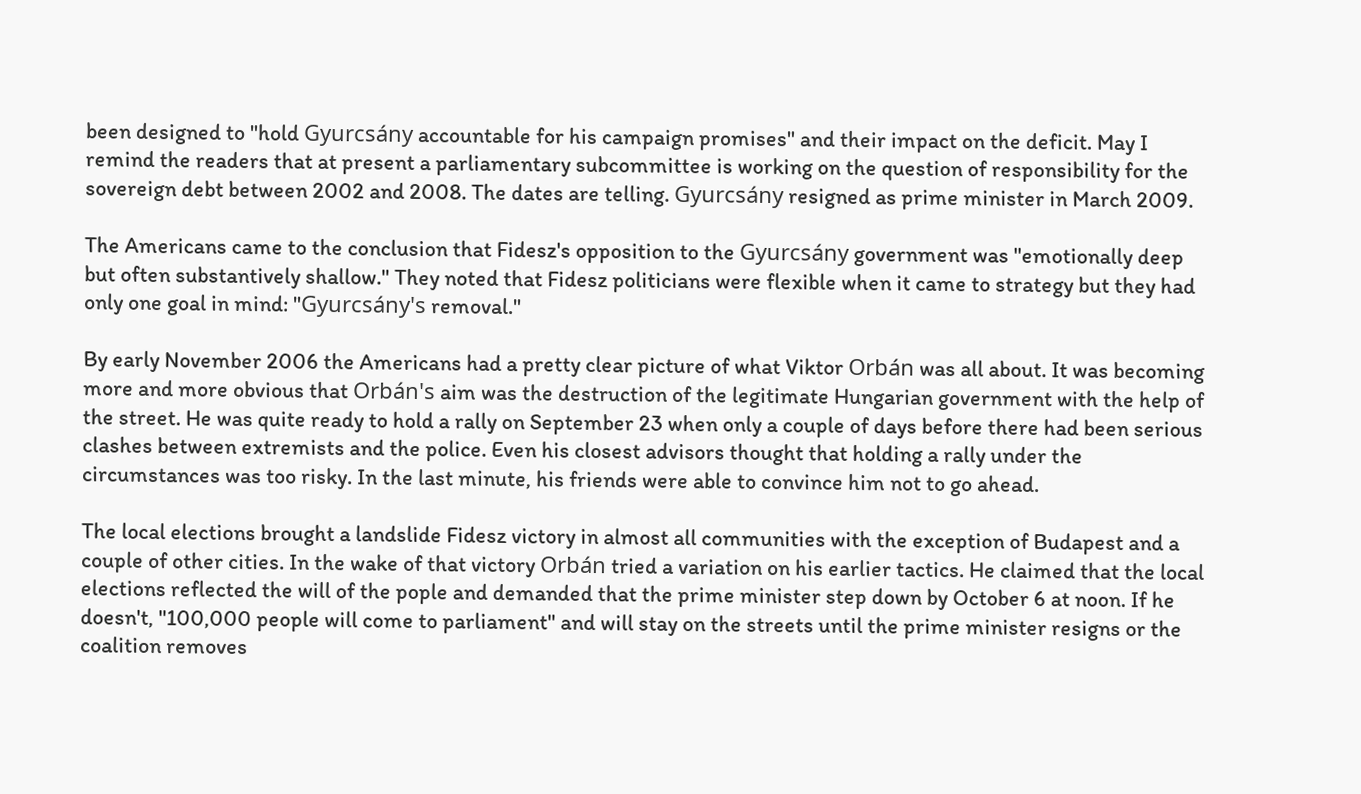been designed to "hold Gyurcsány accountable for his campaign promises" and their impact on the deficit. May I remind the readers that at present a parliamentary subcommittee is working on the question of responsibility for the sovereign debt between 2002 and 2008. The dates are telling. Gyurcsány resigned as prime minister in March 2009.

The Americans came to the conclusion that Fidesz's opposition to the Gyurcsány government was "emotionally deep but often substantively shallow." They noted that Fidesz politicians were flexible when it came to strategy but they had only one goal in mind: "Gyurcsány's removal."

By early November 2006 the Americans had a pretty clear picture of what Viktor Orbán was all about. It was becoming more and more obvious that Orbán's aim was the destruction of the legitimate Hungarian government with the help of the street. He was quite ready to hold a rally on September 23 when only a couple of days before there had been serious clashes between extremists and the police. Even his closest advisors thought that holding a rally under the circumstances was too risky. In the last minute, his friends were able to convince him not to go ahead.

The local elections brought a landslide Fidesz victory in almost all communities with the exception of Budapest and a couple of other cities. In the wake of that victory Orbán tried a variation on his earlier tactics. He claimed that the local elections reflected the will of the pople and demanded that the prime minister step down by October 6 at noon. If he doesn't, "100,000 people will come to parliament" and will stay on the streets until the prime minister resigns or the coalition removes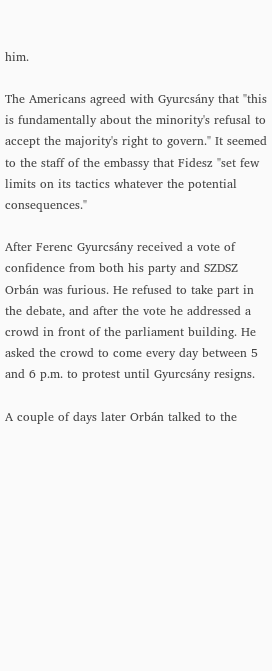him.

The Americans agreed with Gyurcsány that "this is fundamentally about the minority's refusal to accept the majority's right to govern." It seemed to the staff of the embassy that Fidesz "set few limits on its tactics whatever the potential consequences."

After Ferenc Gyurcsány received a vote of confidence from both his party and SZDSZ Orbán was furious. He refused to take part in the debate, and after the vote he addressed a crowd in front of the parliament building. He asked the crowd to come every day between 5 and 6 p.m. to protest until Gyurcsány resigns.

A couple of days later Orbán talked to the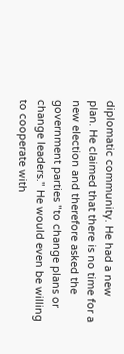diplomatic community. He had a new plan. He claimed that there is no time for a new election and therefore asked the government parties "to change plans or change leaders." He would even be willing to cooperate with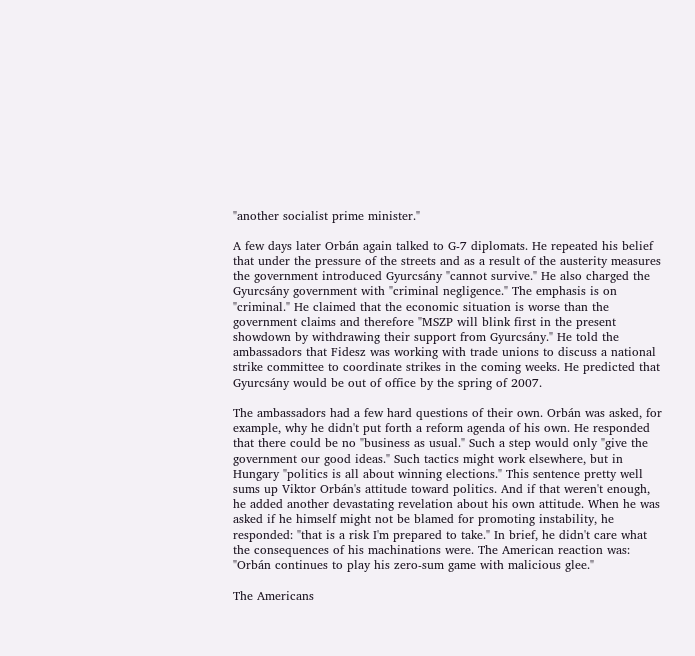"another socialist prime minister."

A few days later Orbán again talked to G-7 diplomats. He repeated his belief that under the pressure of the streets and as a result of the austerity measures the government introduced Gyurcsány "cannot survive." He also charged the Gyurcsány government with "criminal negligence." The emphasis is on "criminal." He claimed that the economic situation is worse than the government claims and therefore "MSZP will blink first in the present showdown by withdrawing their support from Gyurcsány." He told the ambassadors that Fidesz was working with trade unions to discuss a national strike committee to coordinate strikes in the coming weeks. He predicted that Gyurcsány would be out of office by the spring of 2007.

The ambassadors had a few hard questions of their own. Orbán was asked, for example, why he didn't put forth a reform agenda of his own. He responded that there could be no "business as usual." Such a step would only "give the government our good ideas." Such tactics might work elsewhere, but in Hungary "politics is all about winning elections." This sentence pretty well sums up Viktor Orbán's attitude toward politics. And if that weren't enough, he added another devastating revelation about his own attitude. When he was asked if he himself might not be blamed for promoting instability, he responded: "that is a risk I'm prepared to take." In brief, he didn't care what the consequences of his machinations were. The American reaction was: "Orbán continues to play his zero-sum game with malicious glee."

The Americans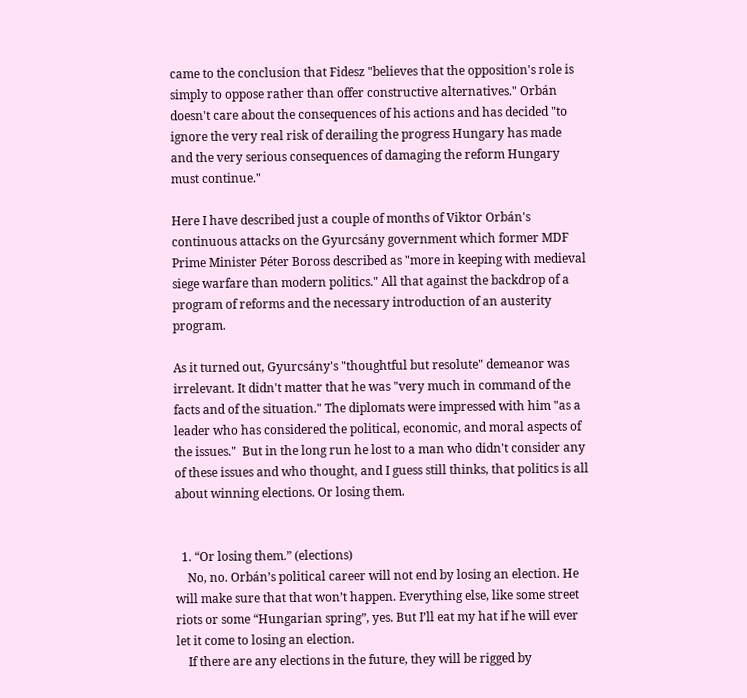came to the conclusion that Fidesz "believes that the opposition's role is simply to oppose rather than offer constructive alternatives." Orbán doesn't care about the consequences of his actions and has decided "to ignore the very real risk of derailing the progress Hungary has made and the very serious consequences of damaging the reform Hungary must continue."

Here I have described just a couple of months of Viktor Orbán's continuous attacks on the Gyurcsány government which former MDF Prime Minister Péter Boross described as "more in keeping with medieval siege warfare than modern politics." All that against the backdrop of a program of reforms and the necessary introduction of an austerity program.

As it turned out, Gyurcsány's "thoughtful but resolute" demeanor was irrelevant. It didn't matter that he was "very much in command of the facts and of the situation." The diplomats were impressed with him "as a leader who has considered the political, economic, and moral aspects of the issues."  But in the long run he lost to a man who didn't consider any of these issues and who thought, and I guess still thinks, that politics is all about winning elections. Or losing them.


  1. “Or losing them.” (elections)
    No, no. Orbán’s political career will not end by losing an election. He will make sure that that won’t happen. Everything else, like some street riots or some “Hungarian spring”, yes. But I’ll eat my hat if he will ever let it come to losing an election.
    If there are any elections in the future, they will be rigged by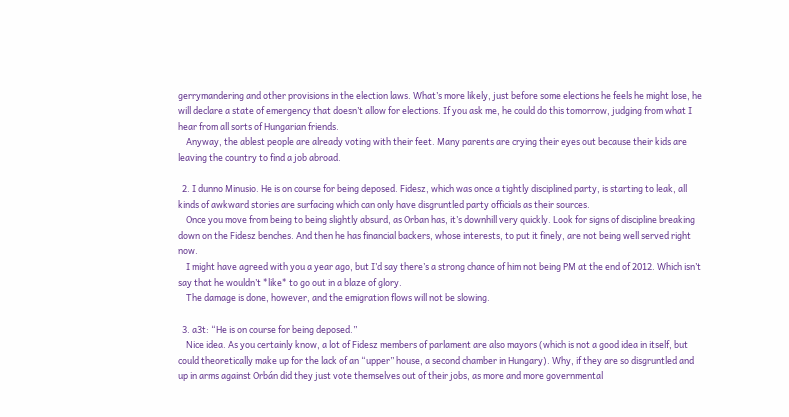gerrymandering and other provisions in the election laws. What’s more likely, just before some elections he feels he might lose, he will declare a state of emergency that doesn’t allow for elections. If you ask me, he could do this tomorrow, judging from what I hear from all sorts of Hungarian friends.
    Anyway, the ablest people are already voting with their feet. Many parents are crying their eyes out because their kids are leaving the country to find a job abroad.

  2. I dunno Minusio. He is on course for being deposed. Fidesz, which was once a tightly disciplined party, is starting to leak, all kinds of awkward stories are surfacing which can only have disgruntled party officials as their sources.
    Once you move from being to being slightly absurd, as Orban has, it’s downhill very quickly. Look for signs of discipline breaking down on the Fidesz benches. And then he has financial backers, whose interests, to put it finely, are not being well served right now.
    I might have agreed with you a year ago, but I’d say there’s a strong chance of him not being PM at the end of 2012. Which isn’t say that he wouldn’t *like* to go out in a blaze of glory.
    The damage is done, however, and the emigration flows will not be slowing.

  3. a3t: “He is on course for being deposed.”
    Nice idea. As you certainly know, a lot of Fidesz members of parlament are also mayors (which is not a good idea in itself, but could theoretically make up for the lack of an “upper” house, a second chamber in Hungary). Why, if they are so disgruntled and up in arms against Orbán did they just vote themselves out of their jobs, as more and more governmental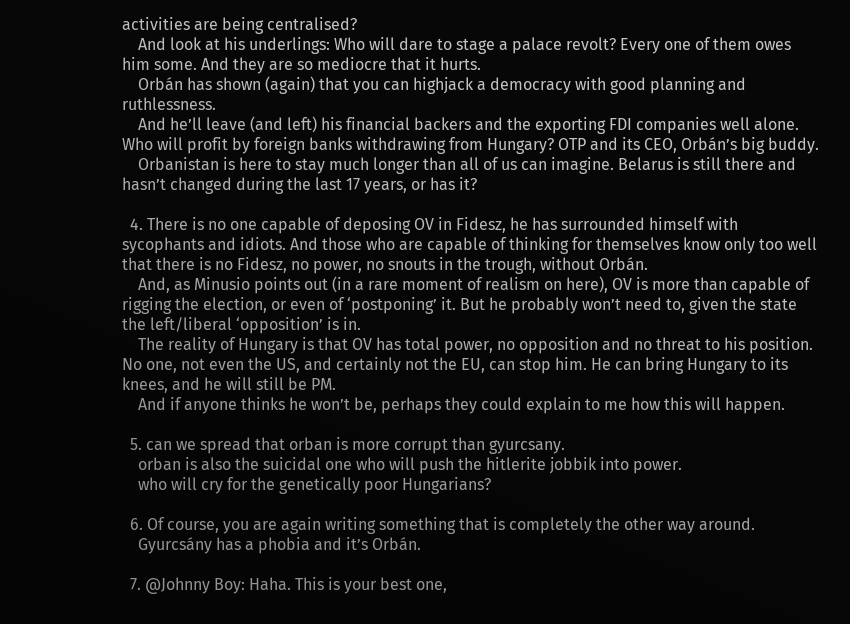activities are being centralised?
    And look at his underlings: Who will dare to stage a palace revolt? Every one of them owes him some. And they are so mediocre that it hurts.
    Orbán has shown (again) that you can highjack a democracy with good planning and ruthlessness.
    And he’ll leave (and left) his financial backers and the exporting FDI companies well alone. Who will profit by foreign banks withdrawing from Hungary? OTP and its CEO, Orbán’s big buddy.
    Orbanistan is here to stay much longer than all of us can imagine. Belarus is still there and hasn’t changed during the last 17 years, or has it?

  4. There is no one capable of deposing OV in Fidesz, he has surrounded himself with sycophants and idiots. And those who are capable of thinking for themselves know only too well that there is no Fidesz, no power, no snouts in the trough, without Orbán.
    And, as Minusio points out (in a rare moment of realism on here), OV is more than capable of rigging the election, or even of ‘postponing’ it. But he probably won’t need to, given the state the left/liberal ‘opposition’ is in.
    The reality of Hungary is that OV has total power, no opposition and no threat to his position. No one, not even the US, and certainly not the EU, can stop him. He can bring Hungary to its knees, and he will still be PM.
    And if anyone thinks he won’t be, perhaps they could explain to me how this will happen.

  5. can we spread that orban is more corrupt than gyurcsany.
    orban is also the suicidal one who will push the hitlerite jobbik into power.
    who will cry for the genetically poor Hungarians?

  6. Of course, you are again writing something that is completely the other way around.
    Gyurcsány has a phobia and it’s Orbán.

  7. @Johnny Boy: Haha. This is your best one,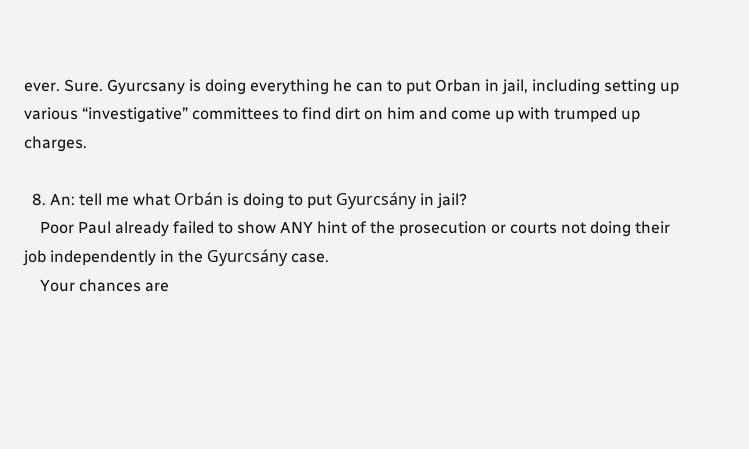ever. Sure. Gyurcsany is doing everything he can to put Orban in jail, including setting up various “investigative” committees to find dirt on him and come up with trumped up charges.

  8. An: tell me what Orbán is doing to put Gyurcsány in jail?
    Poor Paul already failed to show ANY hint of the prosecution or courts not doing their job independently in the Gyurcsány case.
    Your chances are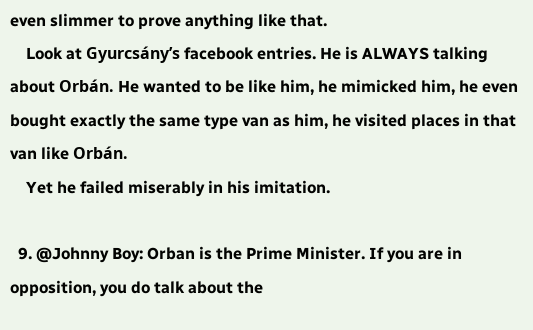even slimmer to prove anything like that.
    Look at Gyurcsány’s facebook entries. He is ALWAYS talking about Orbán. He wanted to be like him, he mimicked him, he even bought exactly the same type van as him, he visited places in that van like Orbán.
    Yet he failed miserably in his imitation.

  9. @Johnny Boy: Orban is the Prime Minister. If you are in opposition, you do talk about the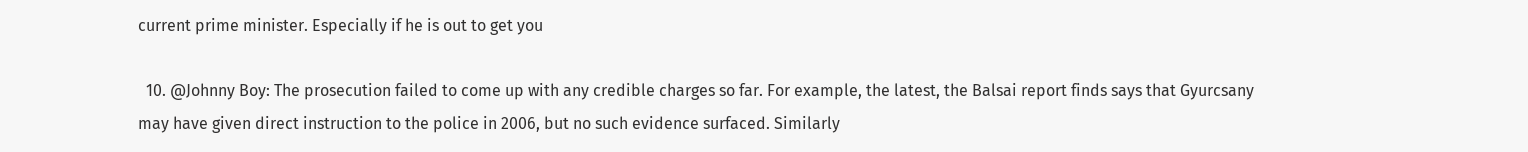current prime minister. Especially if he is out to get you

  10. @Johnny Boy: The prosecution failed to come up with any credible charges so far. For example, the latest, the Balsai report finds says that Gyurcsany may have given direct instruction to the police in 2006, but no such evidence surfaced. Similarly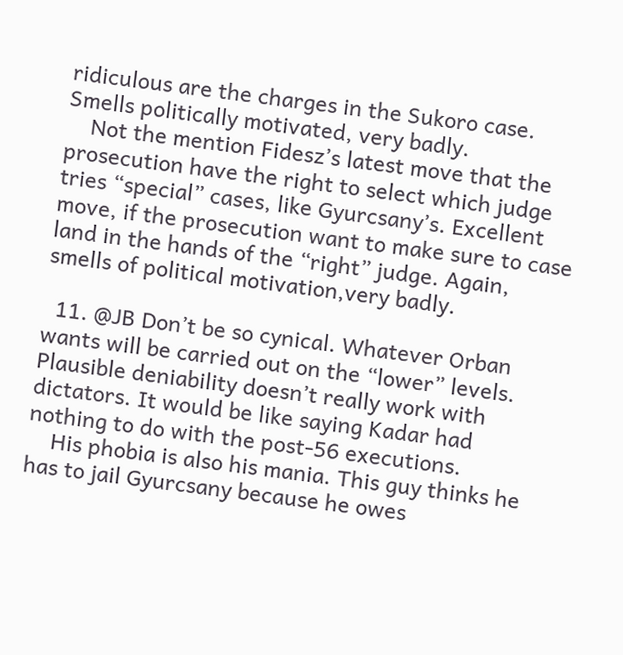ridiculous are the charges in the Sukoro case. Smells politically motivated, very badly.
    Not the mention Fidesz’s latest move that the prosecution have the right to select which judge tries “special” cases, like Gyurcsany’s. Excellent move, if the prosecution want to make sure to case land in the hands of the “right” judge. Again, smells of political motivation,very badly.

  11. @JB Don’t be so cynical. Whatever Orban wants will be carried out on the “lower” levels. Plausible deniability doesn’t really work with dictators. It would be like saying Kadar had nothing to do with the post-56 executions.
    His phobia is also his mania. This guy thinks he has to jail Gyurcsany because he owes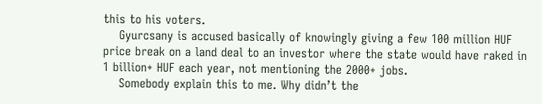this to his voters.
    Gyurcsany is accused basically of knowingly giving a few 100 million HUF price break on a land deal to an investor where the state would have raked in 1 billion+ HUF each year, not mentioning the 2000+ jobs.
    Somebody explain this to me. Why didn’t the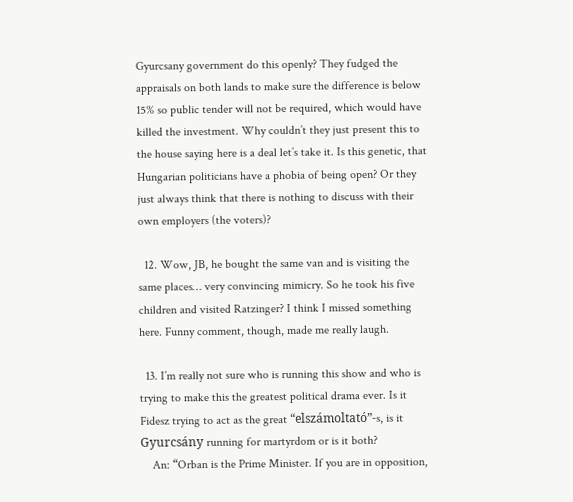Gyurcsany government do this openly? They fudged the appraisals on both lands to make sure the difference is below 15% so public tender will not be required, which would have killed the investment. Why couldn’t they just present this to the house saying here is a deal let’s take it. Is this genetic, that Hungarian politicians have a phobia of being open? Or they just always think that there is nothing to discuss with their own employers (the voters)?

  12. Wow, JB, he bought the same van and is visiting the same places… very convincing mimicry. So he took his five children and visited Ratzinger? I think I missed something here. Funny comment, though, made me really laugh.

  13. I’m really not sure who is running this show and who is trying to make this the greatest political drama ever. Is it Fidesz trying to act as the great “elszámoltató”-s, is it Gyurcsány running for martyrdom or is it both?
    An: “Orban is the Prime Minister. If you are in opposition,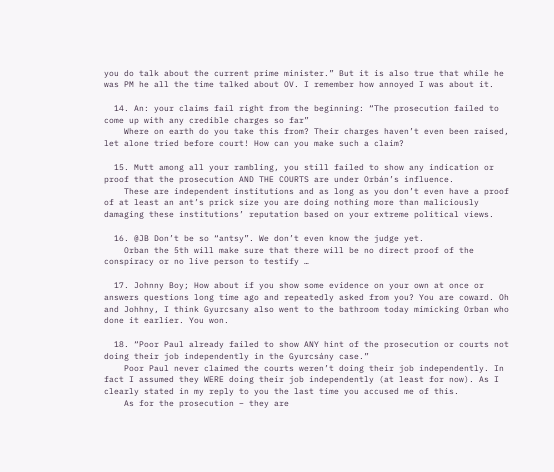you do talk about the current prime minister.” But it is also true that while he was PM he all the time talked about OV. I remember how annoyed I was about it.

  14. An: your claims fail right from the beginning: “The prosecution failed to come up with any credible charges so far”
    Where on earth do you take this from? Their charges haven’t even been raised, let alone tried before court! How can you make such a claim?

  15. Mutt among all your rambling, you still failed to show any indication or proof that the prosecution AND THE COURTS are under Orbán’s influence.
    These are independent institutions and as long as you don’t even have a proof of at least an ant’s prick size you are doing nothing more than maliciously damaging these institutions’ reputation based on your extreme political views.

  16. @JB Don’t be so “antsy”. We don’t even know the judge yet.
    Orban the 5th will make sure that there will be no direct proof of the conspiracy or no live person to testify …

  17. Johnny Boy; How about if you show some evidence on your own at once or answers questions long time ago and repeatedly asked from you? You are coward. Oh and Johhny, I think Gyurcsany also went to the bathroom today mimicking Orban who done it earlier. You won.

  18. “Poor Paul already failed to show ANY hint of the prosecution or courts not doing their job independently in the Gyurcsány case.”
    Poor Paul never claimed the courts weren’t doing their job independently. In fact I assumed they WERE doing their job independently (at least for now). As I clearly stated in my reply to you the last time you accused me of this.
    As for the prosecution – they are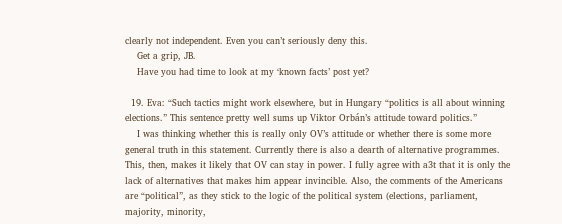clearly not independent. Even you can’t seriously deny this.
    Get a grip, JB.
    Have you had time to look at my ‘known facts’ post yet?

  19. Eva: “Such tactics might work elsewhere, but in Hungary “politics is all about winning elections.” This sentence pretty well sums up Viktor Orbán’s attitude toward politics.”
    I was thinking whether this is really only OV’s attitude or whether there is some more general truth in this statement. Currently there is also a dearth of alternative programmes. This, then, makes it likely that OV can stay in power. I fully agree with a3t that it is only the lack of alternatives that makes him appear invincible. Also, the comments of the Americans are “political”, as they stick to the logic of the political system (elections, parliament, majority, minority,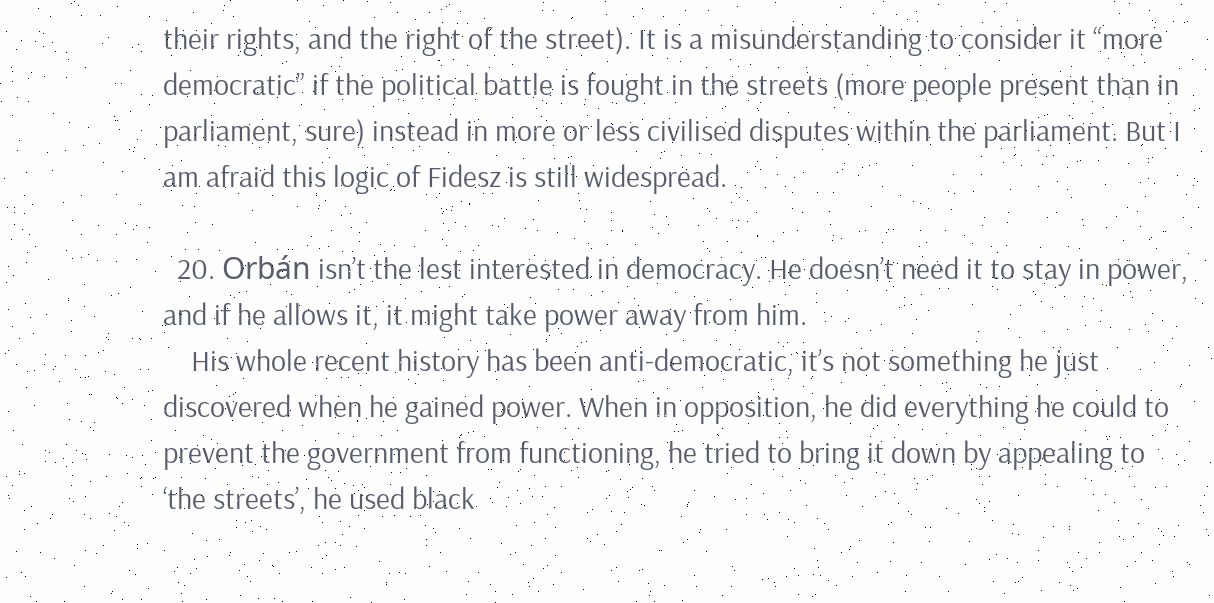their rights, and the right of the street). It is a misunderstanding to consider it “more democratic” if the political battle is fought in the streets (more people present than in parliament, sure) instead in more or less civilised disputes within the parliament. But I am afraid this logic of Fidesz is still widespread.

  20. Orbán isn’t the lest interested in democracy. He doesn’t need it to stay in power, and if he allows it, it might take power away from him.
    His whole recent history has been anti-democratic, it’s not something he just discovered when he gained power. When in opposition, he did everything he could to prevent the government from functioning, he tried to bring it down by appealing to ‘the streets’, he used black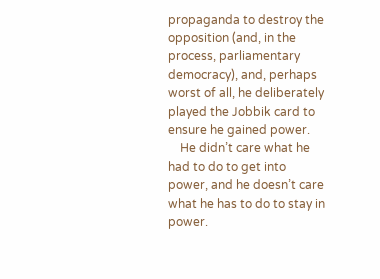propaganda to destroy the opposition (and, in the process, parliamentary democracy), and, perhaps worst of all, he deliberately played the Jobbik card to ensure he gained power.
    He didn’t care what he had to do to get into power, and he doesn’t care what he has to do to stay in power.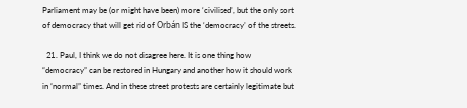Parliament may be (or might have been) more ‘civilised’, but the only sort of democracy that will get rid of Orbán IS the ‘democracy’ of the streets.

  21. Paul, I think we do not disagree here. It is one thing how “democracy” can be restored in Hungary and another how it should work in “normal” times. And in these street protests are certainly legitimate but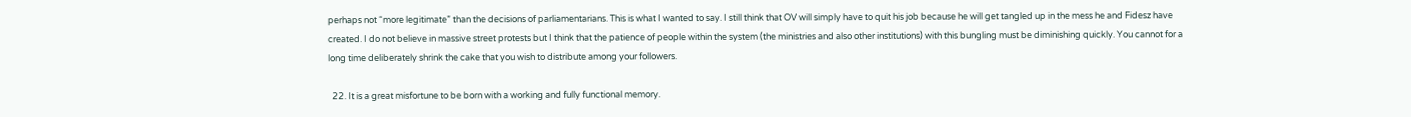perhaps not “more legitimate” than the decisions of parliamentarians. This is what I wanted to say. I still think that OV will simply have to quit his job because he will get tangled up in the mess he and Fidesz have created. I do not believe in massive street protests but I think that the patience of people within the system (the ministries and also other institutions) with this bungling must be diminishing quickly. You cannot for a long time deliberately shrink the cake that you wish to distribute among your followers.

  22. It is a great misfortune to be born with a working and fully functional memory.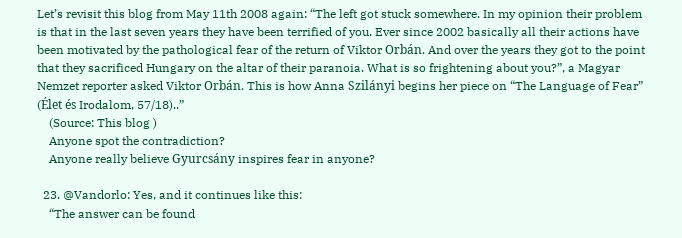Let’s revisit this blog from May 11th 2008 again: “The left got stuck somewhere. In my opinion their problem is that in the last seven years they have been terrified of you. Ever since 2002 basically all their actions have been motivated by the pathological fear of the return of Viktor Orbán. And over the years they got to the point that they sacrificed Hungary on the altar of their paranoia. What is so frightening about you?”, a Magyar Nemzet reporter asked Viktor Orbán. This is how Anna Szilányi begins her piece on “The Language of Fear” (Élet és Irodalom, 57/18)..”
    (Source: This blog )
    Anyone spot the contradiction?
    Anyone really believe Gyurcsány inspires fear in anyone?

  23. @Vandorlo: Yes, and it continues like this:
    “The answer can be found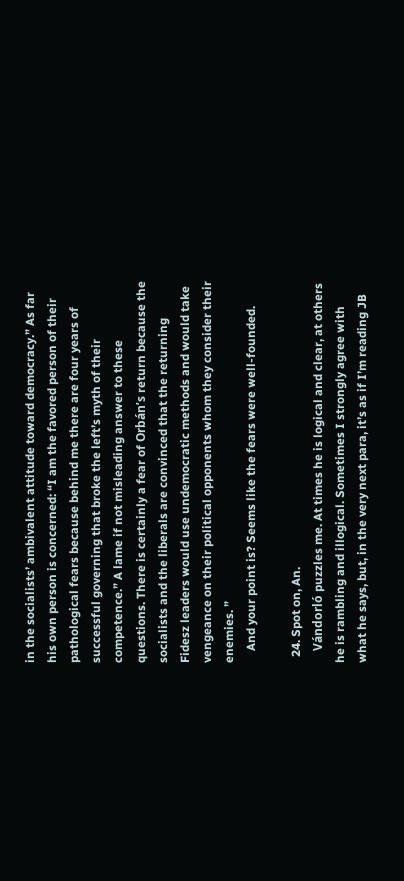in the socialists’ ambivalent attitude toward democracy.” As far his own person is concerned: “I am the favored person of their pathological fears because behind me there are four years of successful governing that broke the left’s myth of their competence.” A lame if not misleading answer to these questions. There is certainly a fear of Orbán’s return because the socialists and the liberals are convinced that the returning Fidesz leaders would use undemocratic methods and would take vengeance on their political opponents whom they consider their enemies. ”
    And your point is? Seems like the fears were well-founded.

  24. Spot on, An.
    Vándorló puzzles me. At times he is logical and clear, at others he is rambling and illogical. Sometimes I strongly agree with what he says, but, in the very next para, it’s as if I’m reading JB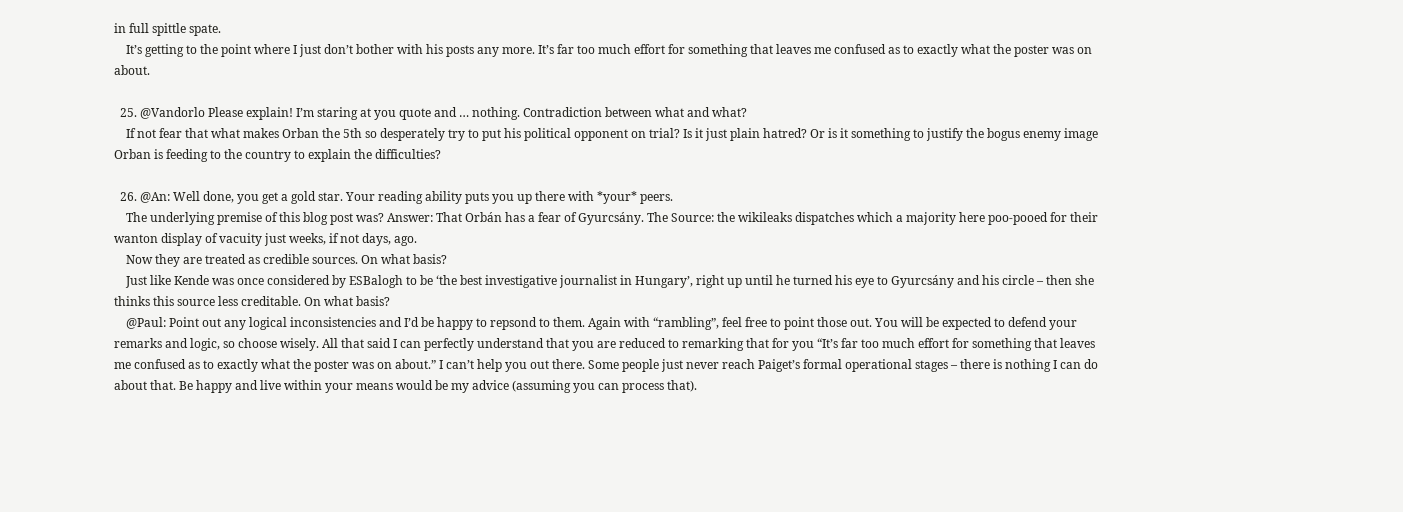in full spittle spate.
    It’s getting to the point where I just don’t bother with his posts any more. It’s far too much effort for something that leaves me confused as to exactly what the poster was on about.

  25. @Vandorlo Please explain! I’m staring at you quote and … nothing. Contradiction between what and what?
    If not fear that what makes Orban the 5th so desperately try to put his political opponent on trial? Is it just plain hatred? Or is it something to justify the bogus enemy image Orban is feeding to the country to explain the difficulties?

  26. @An: Well done, you get a gold star. Your reading ability puts you up there with *your* peers.
    The underlying premise of this blog post was? Answer: That Orbán has a fear of Gyurcsány. The Source: the wikileaks dispatches which a majority here poo-pooed for their wanton display of vacuity just weeks, if not days, ago.
    Now they are treated as credible sources. On what basis?
    Just like Kende was once considered by ESBalogh to be ‘the best investigative journalist in Hungary’, right up until he turned his eye to Gyurcsány and his circle – then she thinks this source less creditable. On what basis?
    @Paul: Point out any logical inconsistencies and I’d be happy to repsond to them. Again with “rambling”, feel free to point those out. You will be expected to defend your remarks and logic, so choose wisely. All that said I can perfectly understand that you are reduced to remarking that for you “It’s far too much effort for something that leaves me confused as to exactly what the poster was on about.” I can’t help you out there. Some people just never reach Paiget’s formal operational stages – there is nothing I can do about that. Be happy and live within your means would be my advice (assuming you can process that).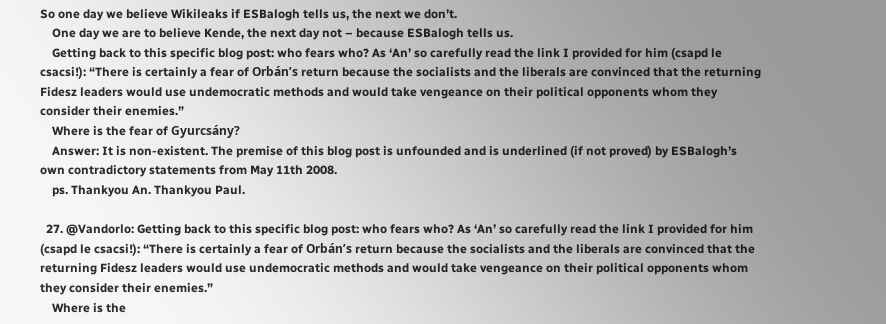So one day we believe Wikileaks if ESBalogh tells us, the next we don’t.
    One day we are to believe Kende, the next day not – because ESBalogh tells us.
    Getting back to this specific blog post: who fears who? As ‘An’ so carefully read the link I provided for him (csapd le csacsi!): “There is certainly a fear of Orbán’s return because the socialists and the liberals are convinced that the returning Fidesz leaders would use undemocratic methods and would take vengeance on their political opponents whom they consider their enemies.”
    Where is the fear of Gyurcsány?
    Answer: It is non-existent. The premise of this blog post is unfounded and is underlined (if not proved) by ESBalogh’s own contradictory statements from May 11th 2008.
    ps. Thankyou An. Thankyou Paul.

  27. @Vandorlo: Getting back to this specific blog post: who fears who? As ‘An’ so carefully read the link I provided for him (csapd le csacsi!): “There is certainly a fear of Orbán’s return because the socialists and the liberals are convinced that the returning Fidesz leaders would use undemocratic methods and would take vengeance on their political opponents whom they consider their enemies.”
    Where is the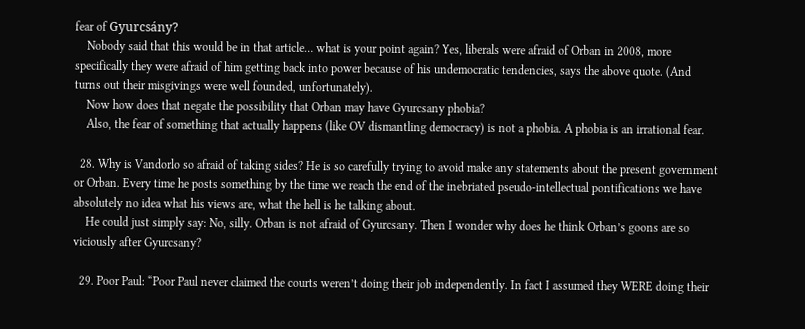fear of Gyurcsány?
    Nobody said that this would be in that article… what is your point again? Yes, liberals were afraid of Orban in 2008, more specifically they were afraid of him getting back into power because of his undemocratic tendencies, says the above quote. (And turns out their misgivings were well founded, unfortunately).
    Now how does that negate the possibility that Orban may have Gyurcsany phobia?
    Also, the fear of something that actually happens (like OV dismantling democracy) is not a phobia. A phobia is an irrational fear.

  28. Why is Vandorlo so afraid of taking sides? He is so carefully trying to avoid make any statements about the present government or Orban. Every time he posts something by the time we reach the end of the inebriated pseudo-intellectual pontifications we have absolutely no idea what his views are, what the hell is he talking about.
    He could just simply say: No, silly. Orban is not afraid of Gyurcsany. Then I wonder why does he think Orban’s goons are so viciously after Gyurcsany?

  29. Poor Paul: “Poor Paul never claimed the courts weren’t doing their job independently. In fact I assumed they WERE doing their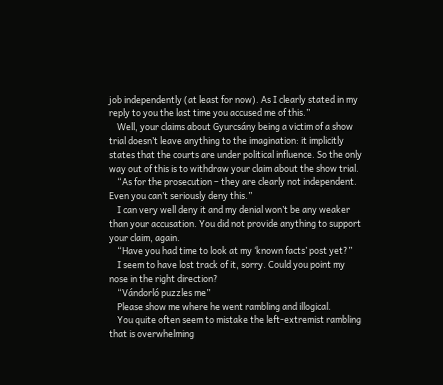job independently (at least for now). As I clearly stated in my reply to you the last time you accused me of this.”
    Well, your claims about Gyurcsány being a victim of a show trial doesn’t leave anything to the imagination: it implicitly states that the courts are under political influence. So the only way out of this is to withdraw your claim about the show trial.
    “As for the prosecution – they are clearly not independent. Even you can’t seriously deny this.”
    I can very well deny it and my denial won’t be any weaker than your accusation. You did not provide anything to support your claim, again.
    “Have you had time to look at my ‘known facts’ post yet?”
    I seem to have lost track of it, sorry. Could you point my nose in the right direction?
    “Vándorló puzzles me”
    Please show me where he went rambling and illogical.
    You quite often seem to mistake the left-extremist rambling that is overwhelming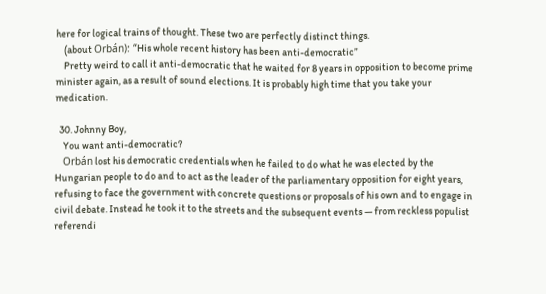here for logical trains of thought. These two are perfectly distinct things.
    (about Orbán): “His whole recent history has been anti-democratic”
    Pretty weird to call it anti-democratic that he waited for 8 years in opposition to become prime minister again, as a result of sound elections. It is probably high time that you take your medication.

  30. Johnny Boy,
    You want anti-democratic?
    Orbán lost his democratic credentials when he failed to do what he was elected by the Hungarian people to do and to act as the leader of the parliamentary opposition for eight years, refusing to face the government with concrete questions or proposals of his own and to engage in civil debate. Instead he took it to the streets and the subsequent events — from reckless populist referendi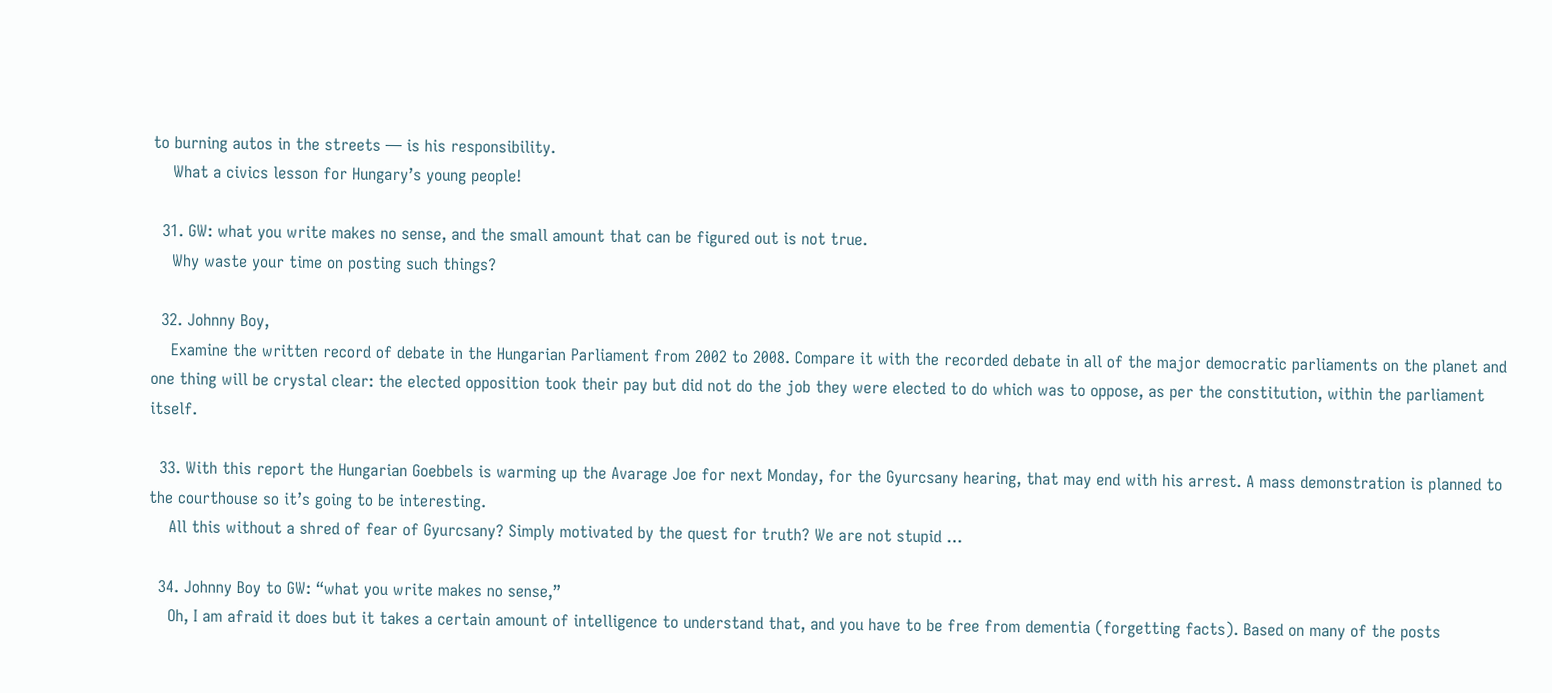to burning autos in the streets — is his responsibility.
    What a civics lesson for Hungary’s young people!

  31. GW: what you write makes no sense, and the small amount that can be figured out is not true.
    Why waste your time on posting such things?

  32. Johnny Boy,
    Examine the written record of debate in the Hungarian Parliament from 2002 to 2008. Compare it with the recorded debate in all of the major democratic parliaments on the planet and one thing will be crystal clear: the elected opposition took their pay but did not do the job they were elected to do which was to oppose, as per the constitution, within the parliament itself.

  33. With this report the Hungarian Goebbels is warming up the Avarage Joe for next Monday, for the Gyurcsany hearing, that may end with his arrest. A mass demonstration is planned to the courthouse so it’s going to be interesting.
    All this without a shred of fear of Gyurcsany? Simply motivated by the quest for truth? We are not stupid …

  34. Johnny Boy to GW: “what you write makes no sense,”
    Oh, I am afraid it does but it takes a certain amount of intelligence to understand that, and you have to be free from dementia (forgetting facts). Based on many of the posts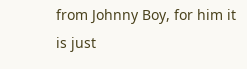from Johnny Boy, for him it is just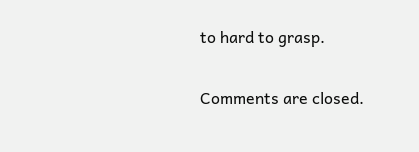to hard to grasp.

Comments are closed.